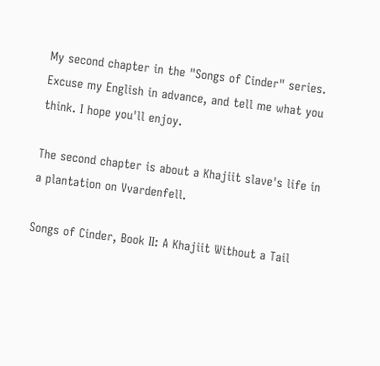My second chapter in the "Songs of Cinder" series. Excuse my English in advance, and tell me what you think. I hope you'll enjoy.

The second chapter is about a Khajiit slave's life in a plantation on Vvardenfell.

Songs of Cinder, Book II: A Khajiit Without a Tail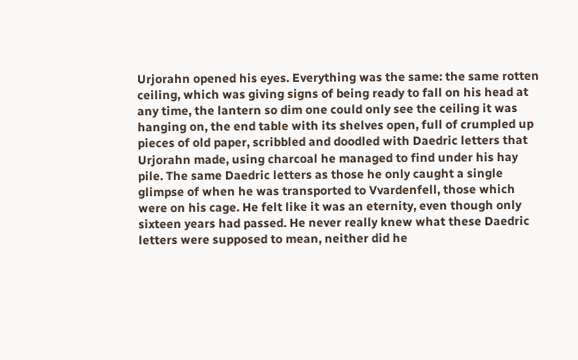Urjorahn opened his eyes. Everything was the same: the same rotten ceiling, which was giving signs of being ready to fall on his head at any time, the lantern so dim one could only see the ceiling it was hanging on, the end table with its shelves open, full of crumpled up pieces of old paper, scribbled and doodled with Daedric letters that Urjorahn made, using charcoal he managed to find under his hay pile. The same Daedric letters as those he only caught a single glimpse of when he was transported to Vvardenfell, those which were on his cage. He felt like it was an eternity, even though only sixteen years had passed. He never really knew what these Daedric letters were supposed to mean, neither did he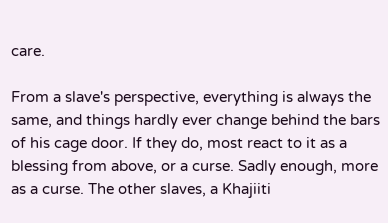care.

From a slave's perspective, everything is always the same, and things hardly ever change behind the bars of his cage door. If they do, most react to it as a blessing from above, or a curse. Sadly enough, more as a curse. The other slaves, a Khajiiti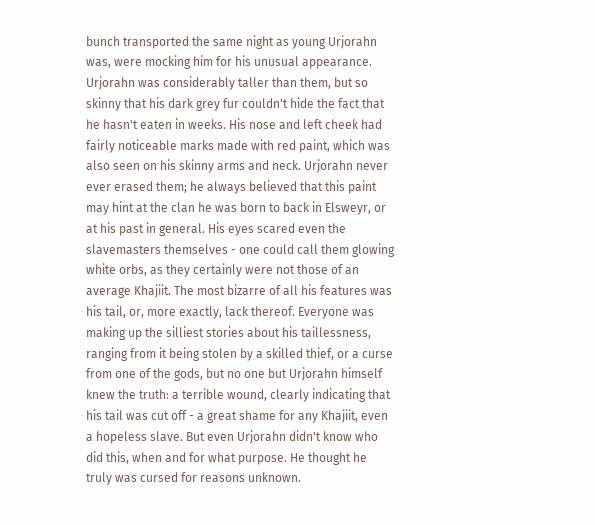bunch transported the same night as young Urjorahn was, were mocking him for his unusual appearance. Urjorahn was considerably taller than them, but so skinny that his dark grey fur couldn't hide the fact that he hasn't eaten in weeks. His nose and left cheek had fairly noticeable marks made with red paint, which was also seen on his skinny arms and neck. Urjorahn never ever erased them; he always believed that this paint may hint at the clan he was born to back in Elsweyr, or at his past in general. His eyes scared even the slavemasters themselves - one could call them glowing white orbs, as they certainly were not those of an average Khajiit. The most bizarre of all his features was his tail, or, more exactly, lack thereof. Everyone was making up the silliest stories about his taillessness, ranging from it being stolen by a skilled thief, or a curse from one of the gods, but no one but Urjorahn himself knew the truth: a terrible wound, clearly indicating that his tail was cut off - a great shame for any Khajiit, even a hopeless slave. But even Urjorahn didn't know who did this, when and for what purpose. He thought he truly was cursed for reasons unknown.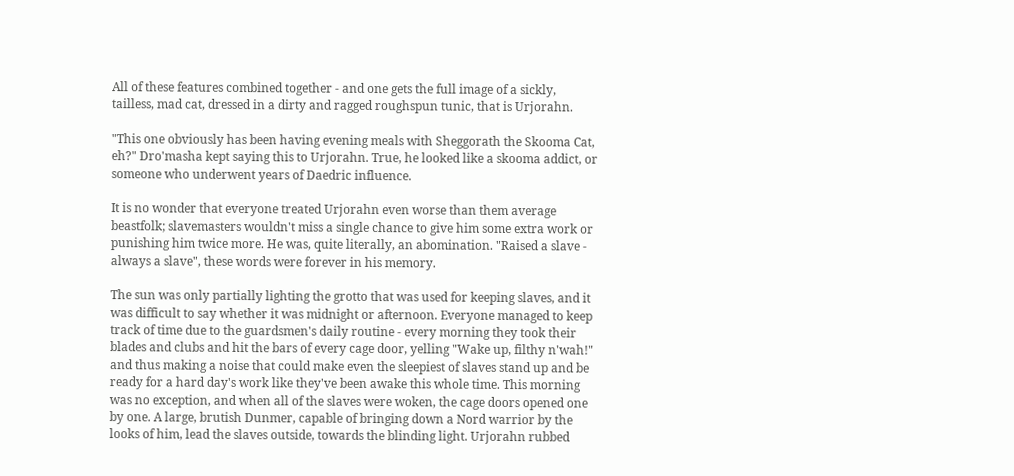All of these features combined together - and one gets the full image of a sickly, tailless, mad cat, dressed in a dirty and ragged roughspun tunic, that is Urjorahn.

"This one obviously has been having evening meals with Sheggorath the Skooma Cat, eh?" Dro'masha kept saying this to Urjorahn. True, he looked like a skooma addict, or someone who underwent years of Daedric influence.

It is no wonder that everyone treated Urjorahn even worse than them average beastfolk; slavemasters wouldn't miss a single chance to give him some extra work or punishing him twice more. He was, quite literally, an abomination. "Raised a slave - always a slave", these words were forever in his memory.

The sun was only partially lighting the grotto that was used for keeping slaves, and it was difficult to say whether it was midnight or afternoon. Everyone managed to keep track of time due to the guardsmen's daily routine - every morning they took their blades and clubs and hit the bars of every cage door, yelling "Wake up, filthy n'wah!" and thus making a noise that could make even the sleepiest of slaves stand up and be ready for a hard day's work like they've been awake this whole time. This morning was no exception, and when all of the slaves were woken, the cage doors opened one by one. A large, brutish Dunmer, capable of bringing down a Nord warrior by the looks of him, lead the slaves outside, towards the blinding light. Urjorahn rubbed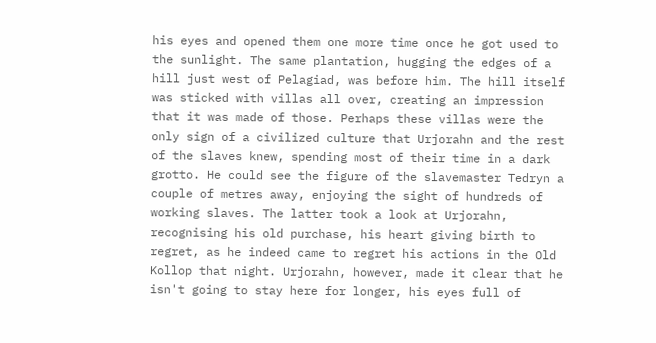his eyes and opened them one more time once he got used to the sunlight. The same plantation, hugging the edges of a hill just west of Pelagiad, was before him. The hill itself was sticked with villas all over, creating an impression that it was made of those. Perhaps these villas were the only sign of a civilized culture that Urjorahn and the rest of the slaves knew, spending most of their time in a dark grotto. He could see the figure of the slavemaster Tedryn a couple of metres away, enjoying the sight of hundreds of working slaves. The latter took a look at Urjorahn, recognising his old purchase, his heart giving birth to regret, as he indeed came to regret his actions in the Old Kollop that night. Urjorahn, however, made it clear that he isn't going to stay here for longer, his eyes full of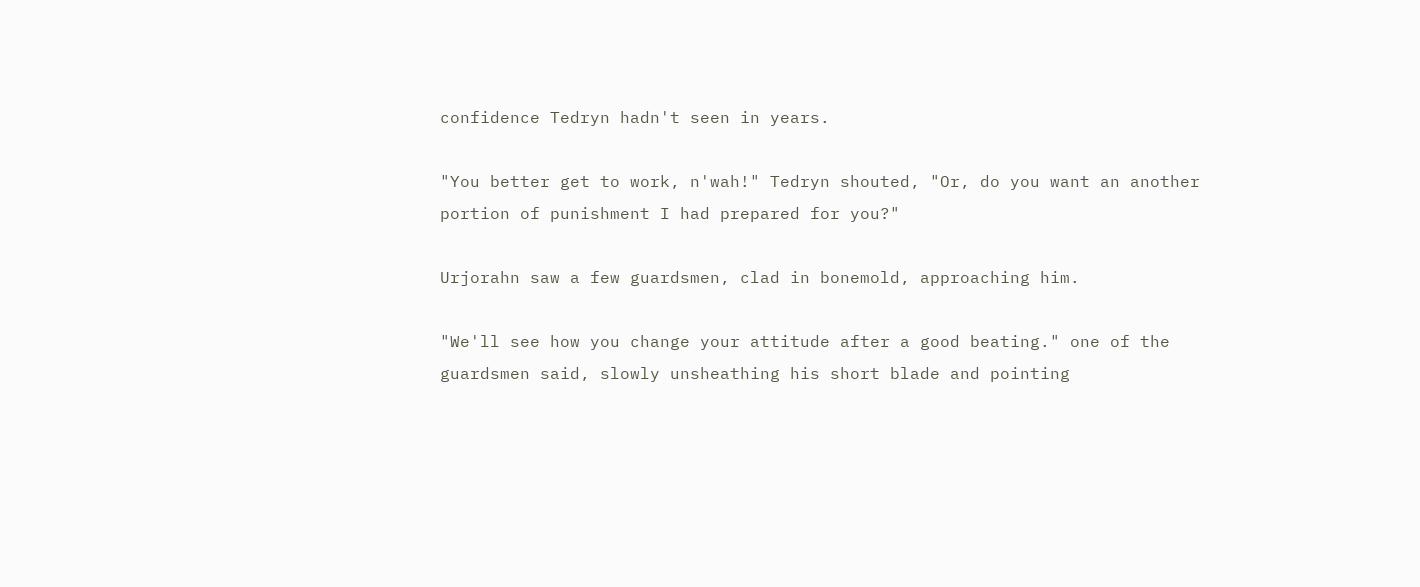confidence Tedryn hadn't seen in years.

"You better get to work, n'wah!" Tedryn shouted, "Or, do you want an another portion of punishment I had prepared for you?"

Urjorahn saw a few guardsmen, clad in bonemold, approaching him.

"We'll see how you change your attitude after a good beating." one of the guardsmen said, slowly unsheathing his short blade and pointing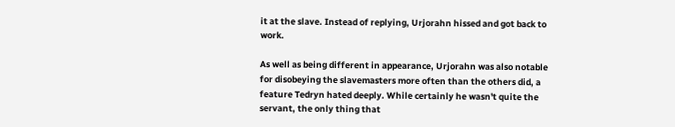it at the slave. Instead of replying, Urjorahn hissed and got back to work.

As well as being different in appearance, Urjorahn was also notable for disobeying the slavemasters more often than the others did, a feature Tedryn hated deeply. While certainly he wasn't quite the servant, the only thing that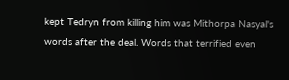kept Tedryn from killing him was Mithorpa Nasyal's words after the deal. Words that terrified even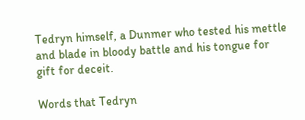Tedryn himself, a Dunmer who tested his mettle and blade in bloody battle and his tongue for gift for deceit.

Words that Tedryn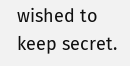wished to keep secret.